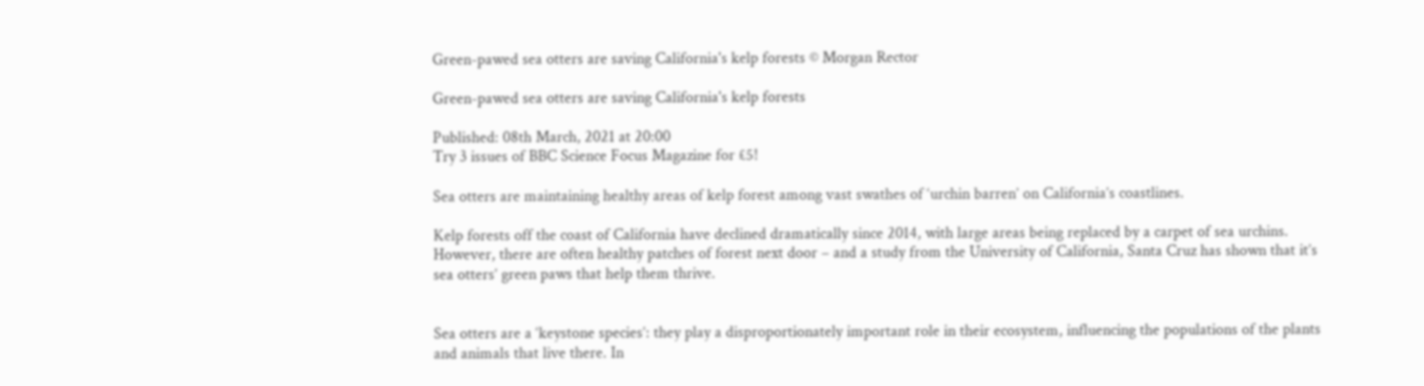Green-pawed sea otters are saving California's kelp forests © Morgan Rector

Green-pawed sea otters are saving California's kelp forests

Published: 08th March, 2021 at 20:00
Try 3 issues of BBC Science Focus Magazine for £5!

Sea otters are maintaining healthy areas of kelp forest among vast swathes of ‘urchin barren’ on California’s coastlines.

Kelp forests off the coast of California have declined dramatically since 2014, with large areas being replaced by a carpet of sea urchins. However, there are often healthy patches of forest next door – and a study from the University of California, Santa Cruz has shown that it’s sea otters’ green paws that help them thrive.


Sea otters are a ‘keystone species’: they play a disproportionately important role in their ecosystem, influencing the populations of the plants and animals that live there. In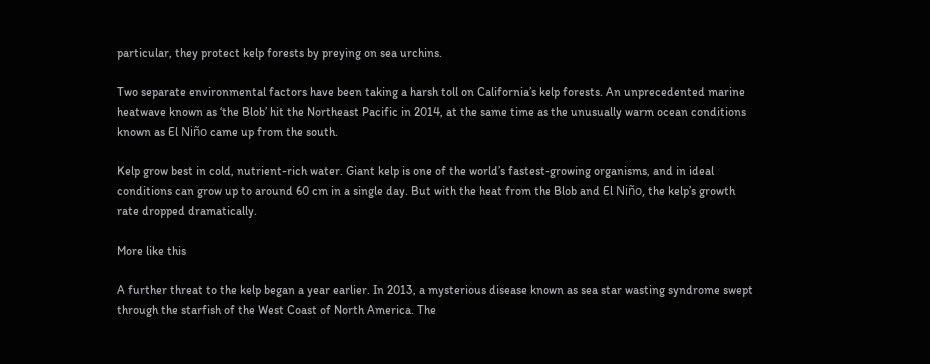particular, they protect kelp forests by preying on sea urchins.

Two separate environmental factors have been taking a harsh toll on California’s kelp forests. An unprecedented marine heatwave known as ‘the Blob’ hit the Northeast Pacific in 2014, at the same time as the unusually warm ocean conditions known as El Niño came up from the south.

Kelp grow best in cold, nutrient-rich water. Giant kelp is one of the world’s fastest-growing organisms, and in ideal conditions can grow up to around 60 cm in a single day. But with the heat from the Blob and El Niño, the kelp’s growth rate dropped dramatically.

More like this

A further threat to the kelp began a year earlier. In 2013, a mysterious disease known as sea star wasting syndrome swept through the starfish of the West Coast of North America. The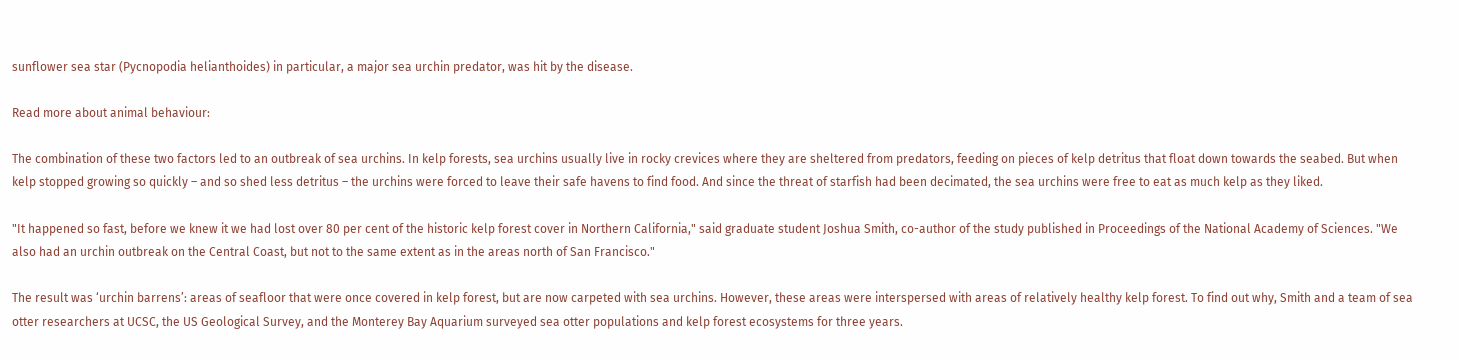sunflower sea star (Pycnopodia helianthoides) in particular, a major sea urchin predator, was hit by the disease.

Read more about animal behaviour:

The combination of these two factors led to an outbreak of sea urchins. In kelp forests, sea urchins usually live in rocky crevices where they are sheltered from predators, feeding on pieces of kelp detritus that float down towards the seabed. But when kelp stopped growing so quickly – and so shed less detritus – the urchins were forced to leave their safe havens to find food. And since the threat of starfish had been decimated, the sea urchins were free to eat as much kelp as they liked.

"It happened so fast, before we knew it we had lost over 80 per cent of the historic kelp forest cover in Northern California," said graduate student Joshua Smith, co-author of the study published in Proceedings of the National Academy of Sciences. "We also had an urchin outbreak on the Central Coast, but not to the same extent as in the areas north of San Francisco."

The result was ‘urchin barrens’: areas of seafloor that were once covered in kelp forest, but are now carpeted with sea urchins. However, these areas were interspersed with areas of relatively healthy kelp forest. To find out why, Smith and a team of sea otter researchers at UCSC, the US Geological Survey, and the Monterey Bay Aquarium surveyed sea otter populations and kelp forest ecosystems for three years.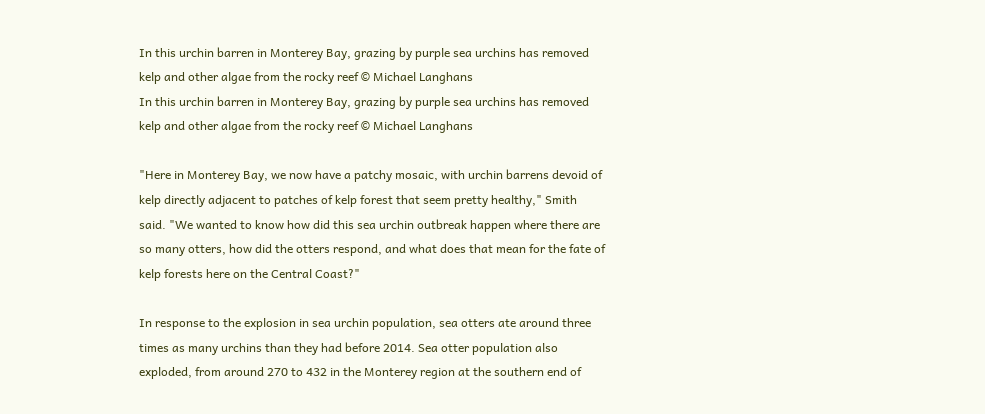In this urchin barren in Monterey Bay, grazing by purple sea urchins has removed kelp and other algae from the rocky reef © Michael Langhans
In this urchin barren in Monterey Bay, grazing by purple sea urchins has removed kelp and other algae from the rocky reef © Michael Langhans

"Here in Monterey Bay, we now have a patchy mosaic, with urchin barrens devoid of kelp directly adjacent to patches of kelp forest that seem pretty healthy," Smith said. "We wanted to know how did this sea urchin outbreak happen where there are so many otters, how did the otters respond, and what does that mean for the fate of kelp forests here on the Central Coast?"

In response to the explosion in sea urchin population, sea otters ate around three times as many urchins than they had before 2014. Sea otter population also exploded, from around 270 to 432 in the Monterey region at the southern end of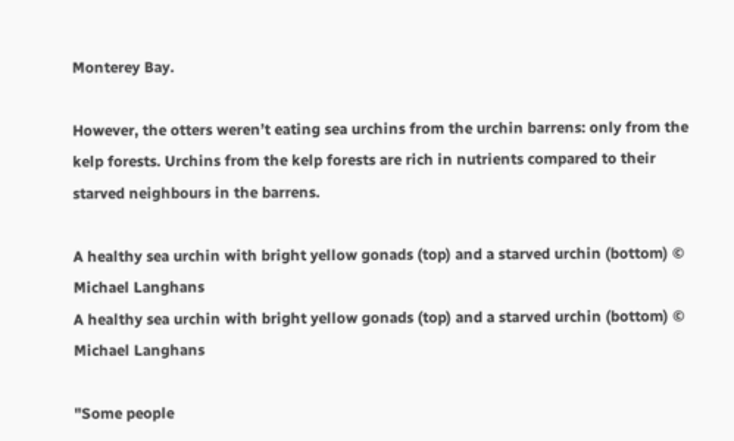Monterey Bay.

However, the otters weren’t eating sea urchins from the urchin barrens: only from the kelp forests. Urchins from the kelp forests are rich in nutrients compared to their starved neighbours in the barrens.

A healthy sea urchin with bright yellow gonads (top) and a starved urchin (bottom) © Michael Langhans
A healthy sea urchin with bright yellow gonads (top) and a starved urchin (bottom) © Michael Langhans

"Some people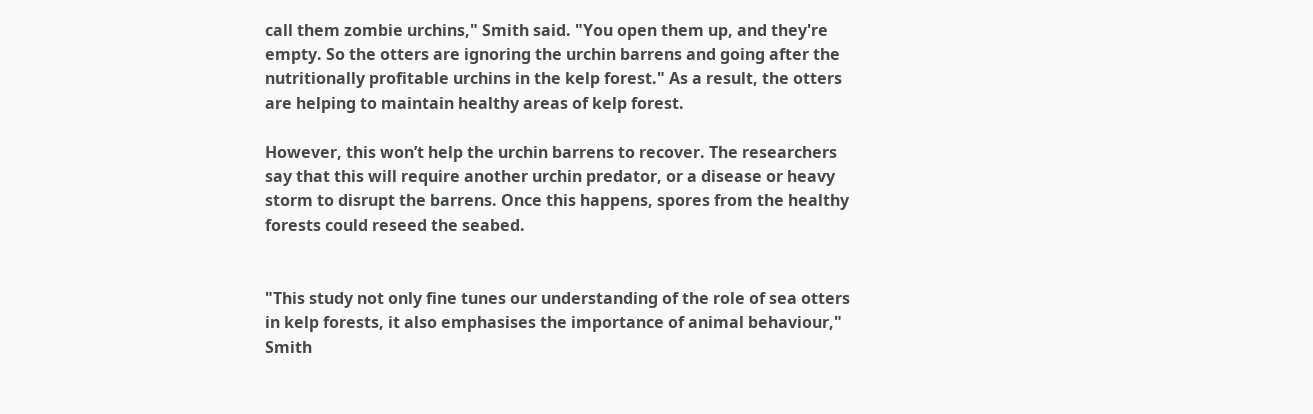call them zombie urchins," Smith said. "You open them up, and they're empty. So the otters are ignoring the urchin barrens and going after the nutritionally profitable urchins in the kelp forest." As a result, the otters are helping to maintain healthy areas of kelp forest.

However, this won’t help the urchin barrens to recover. The researchers say that this will require another urchin predator, or a disease or heavy storm to disrupt the barrens. Once this happens, spores from the healthy forests could reseed the seabed.


"This study not only fine tunes our understanding of the role of sea otters in kelp forests, it also emphasises the importance of animal behaviour," Smith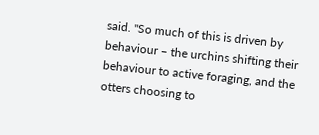said. "So much of this is driven by behaviour – the urchins shifting their behaviour to active foraging, and the otters choosing to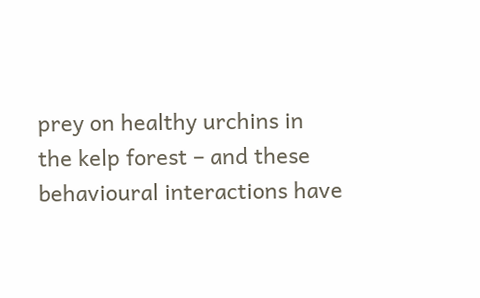prey on healthy urchins in the kelp forest – and these behavioural interactions have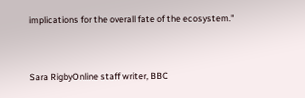implications for the overall fate of the ecosystem."


Sara RigbyOnline staff writer, BBC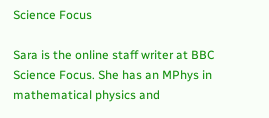Science Focus

Sara is the online staff writer at BBC Science Focus. She has an MPhys in mathematical physics and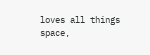loves all things space,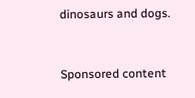dinosaurs and dogs.


Sponsored content